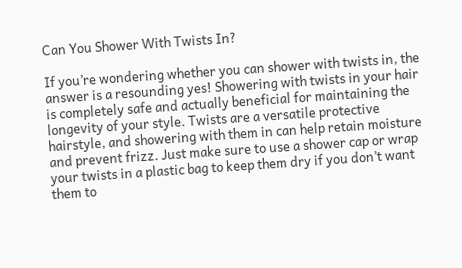Can You Shower With Twists In?

If you’re wondering whether you can shower with twists in, the answer is a resounding yes! Showering with twists in your hair is completely safe and actually beneficial for maintaining the longevity of your style. Twists are a versatile protective hairstyle, and showering with them in can help retain moisture and prevent frizz. Just make sure to use a shower cap or wrap your twists in a plastic bag to keep them dry if you don’t want them to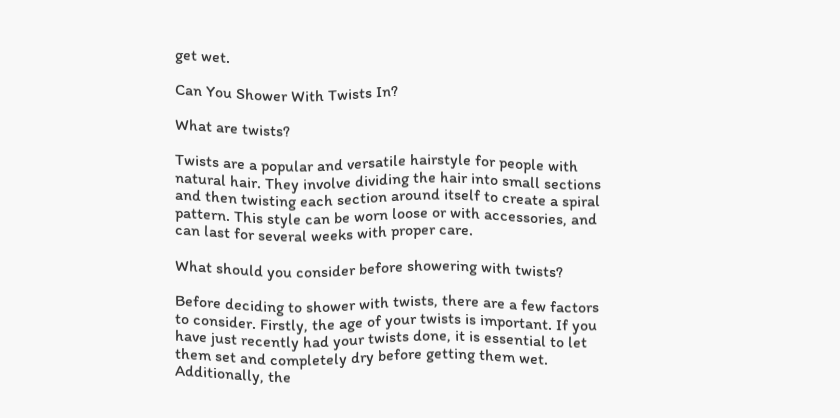get wet.

Can You Shower With Twists In?

What are twists?

Twists are a popular and versatile hairstyle for people with natural hair. They involve dividing the hair into small sections and then twisting each section around itself to create a spiral pattern. This style can be worn loose or with accessories, and can last for several weeks with proper care.

What should you consider before showering with twists?

Before deciding to shower with twists, there are a few factors to consider. Firstly, the age of your twists is important. If you have just recently had your twists done, it is essential to let them set and completely dry before getting them wet. Additionally, the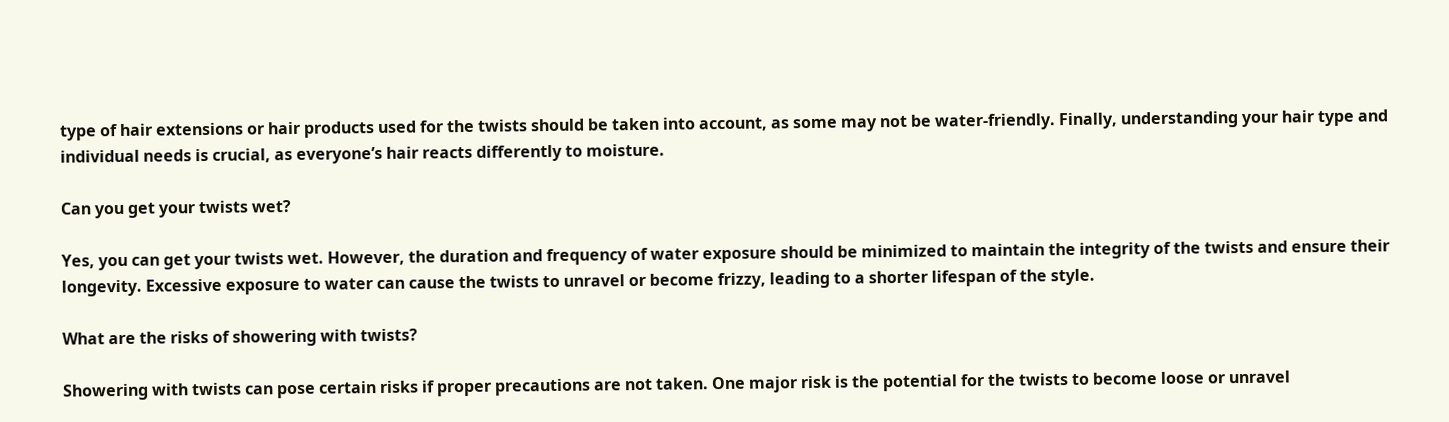type of hair extensions or hair products used for the twists should be taken into account, as some may not be water-friendly. Finally, understanding your hair type and individual needs is crucial, as everyone’s hair reacts differently to moisture.

Can you get your twists wet?

Yes, you can get your twists wet. However, the duration and frequency of water exposure should be minimized to maintain the integrity of the twists and ensure their longevity. Excessive exposure to water can cause the twists to unravel or become frizzy, leading to a shorter lifespan of the style.

What are the risks of showering with twists?

Showering with twists can pose certain risks if proper precautions are not taken. One major risk is the potential for the twists to become loose or unravel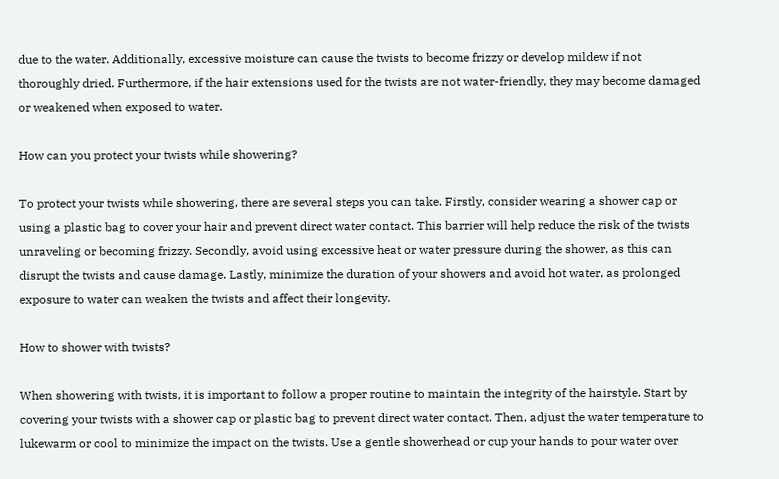due to the water. Additionally, excessive moisture can cause the twists to become frizzy or develop mildew if not thoroughly dried. Furthermore, if the hair extensions used for the twists are not water-friendly, they may become damaged or weakened when exposed to water.

How can you protect your twists while showering?

To protect your twists while showering, there are several steps you can take. Firstly, consider wearing a shower cap or using a plastic bag to cover your hair and prevent direct water contact. This barrier will help reduce the risk of the twists unraveling or becoming frizzy. Secondly, avoid using excessive heat or water pressure during the shower, as this can disrupt the twists and cause damage. Lastly, minimize the duration of your showers and avoid hot water, as prolonged exposure to water can weaken the twists and affect their longevity.

How to shower with twists?

When showering with twists, it is important to follow a proper routine to maintain the integrity of the hairstyle. Start by covering your twists with a shower cap or plastic bag to prevent direct water contact. Then, adjust the water temperature to lukewarm or cool to minimize the impact on the twists. Use a gentle showerhead or cup your hands to pour water over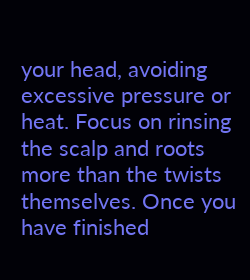your head, avoiding excessive pressure or heat. Focus on rinsing the scalp and roots more than the twists themselves. Once you have finished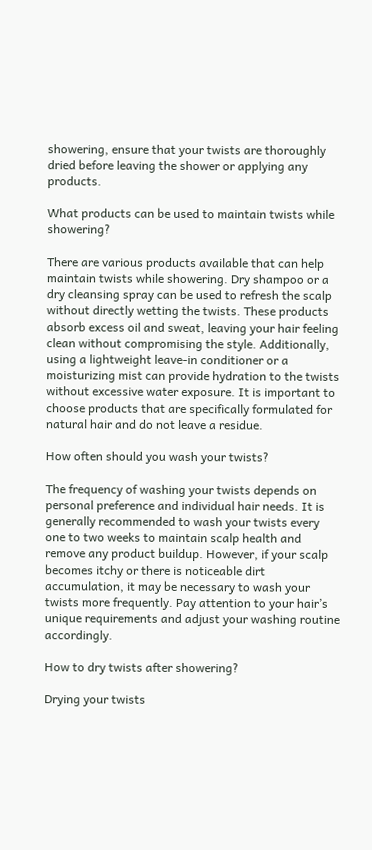showering, ensure that your twists are thoroughly dried before leaving the shower or applying any products.

What products can be used to maintain twists while showering?

There are various products available that can help maintain twists while showering. Dry shampoo or a dry cleansing spray can be used to refresh the scalp without directly wetting the twists. These products absorb excess oil and sweat, leaving your hair feeling clean without compromising the style. Additionally, using a lightweight leave-in conditioner or a moisturizing mist can provide hydration to the twists without excessive water exposure. It is important to choose products that are specifically formulated for natural hair and do not leave a residue.

How often should you wash your twists?

The frequency of washing your twists depends on personal preference and individual hair needs. It is generally recommended to wash your twists every one to two weeks to maintain scalp health and remove any product buildup. However, if your scalp becomes itchy or there is noticeable dirt accumulation, it may be necessary to wash your twists more frequently. Pay attention to your hair’s unique requirements and adjust your washing routine accordingly.

How to dry twists after showering?

Drying your twists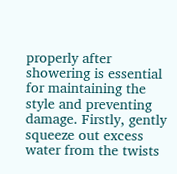properly after showering is essential for maintaining the style and preventing damage. Firstly, gently squeeze out excess water from the twists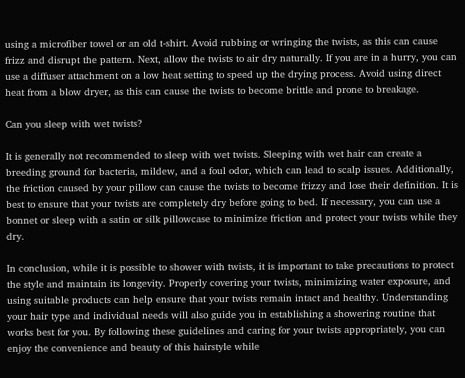using a microfiber towel or an old t-shirt. Avoid rubbing or wringing the twists, as this can cause frizz and disrupt the pattern. Next, allow the twists to air dry naturally. If you are in a hurry, you can use a diffuser attachment on a low heat setting to speed up the drying process. Avoid using direct heat from a blow dryer, as this can cause the twists to become brittle and prone to breakage.

Can you sleep with wet twists?

It is generally not recommended to sleep with wet twists. Sleeping with wet hair can create a breeding ground for bacteria, mildew, and a foul odor, which can lead to scalp issues. Additionally, the friction caused by your pillow can cause the twists to become frizzy and lose their definition. It is best to ensure that your twists are completely dry before going to bed. If necessary, you can use a bonnet or sleep with a satin or silk pillowcase to minimize friction and protect your twists while they dry.

In conclusion, while it is possible to shower with twists, it is important to take precautions to protect the style and maintain its longevity. Properly covering your twists, minimizing water exposure, and using suitable products can help ensure that your twists remain intact and healthy. Understanding your hair type and individual needs will also guide you in establishing a showering routine that works best for you. By following these guidelines and caring for your twists appropriately, you can enjoy the convenience and beauty of this hairstyle while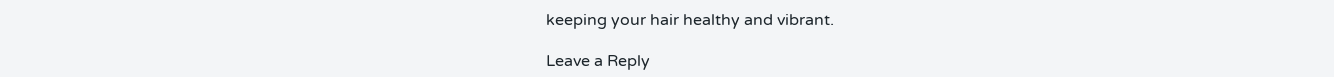keeping your hair healthy and vibrant.

Leave a Reply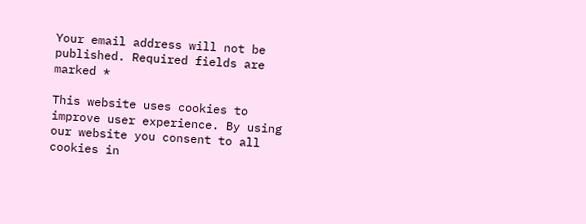Your email address will not be published. Required fields are marked *

This website uses cookies to improve user experience. By using our website you consent to all cookies in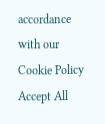accordance with our Cookie Policy
Accept All